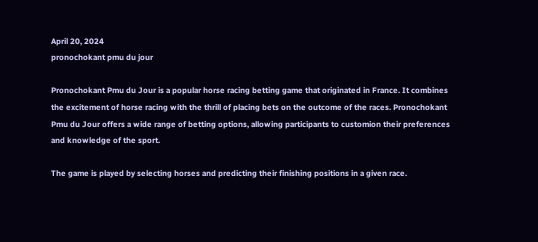April 20, 2024
pronochokant pmu du jour

Pronochokant Pmu du Jour is a popular horse racing betting game that originated in France. It combines the excitement of horse racing with the thrill of placing bets on the outcome of the races. Pronochokant Pmu du Jour offers a wide range of betting options, allowing participants to customion their preferences and knowledge of the sport.

The game is played by selecting horses and predicting their finishing positions in a given race.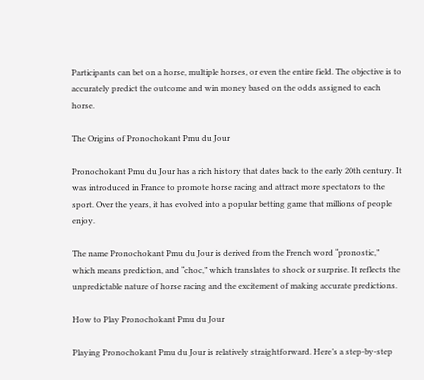Participants can bet on a horse, multiple horses, or even the entire field. The objective is to accurately predict the outcome and win money based on the odds assigned to each horse.

The Origins of Pronochokant Pmu du Jour

Pronochokant Pmu du Jour has a rich history that dates back to the early 20th century. It was introduced in France to promote horse racing and attract more spectators to the sport. Over the years, it has evolved into a popular betting game that millions of people enjoy.

The name Pronochokant Pmu du Jour is derived from the French word “pronostic,” which means prediction, and “choc,” which translates to shock or surprise. It reflects the unpredictable nature of horse racing and the excitement of making accurate predictions.

How to Play Pronochokant Pmu du Jour

Playing Pronochokant Pmu du Jour is relatively straightforward. Here’s a step-by-step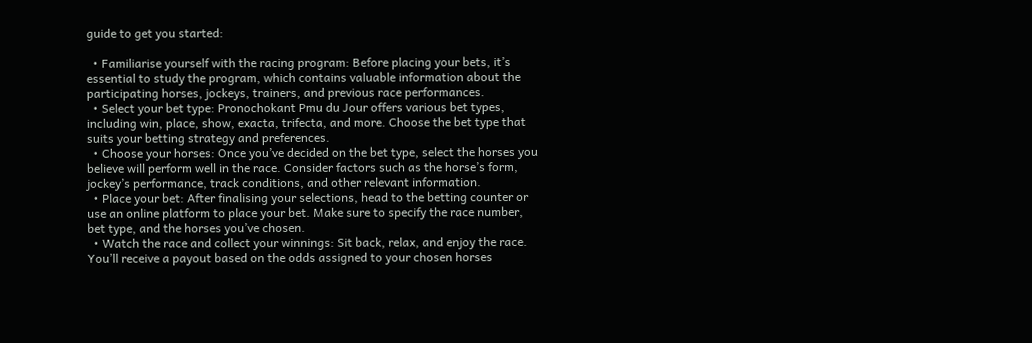guide to get you started:

  • Familiarise yourself with the racing program: Before placing your bets, it’s essential to study the program, which contains valuable information about the participating horses, jockeys, trainers, and previous race performances.
  • Select your bet type: Pronochokant Pmu du Jour offers various bet types, including win, place, show, exacta, trifecta, and more. Choose the bet type that suits your betting strategy and preferences.
  • Choose your horses: Once you’ve decided on the bet type, select the horses you believe will perform well in the race. Consider factors such as the horse’s form, jockey’s performance, track conditions, and other relevant information.
  • Place your bet: After finalising your selections, head to the betting counter or use an online platform to place your bet. Make sure to specify the race number, bet type, and the horses you’ve chosen.
  • Watch the race and collect your winnings: Sit back, relax, and enjoy the race. You’ll receive a payout based on the odds assigned to your chosen horses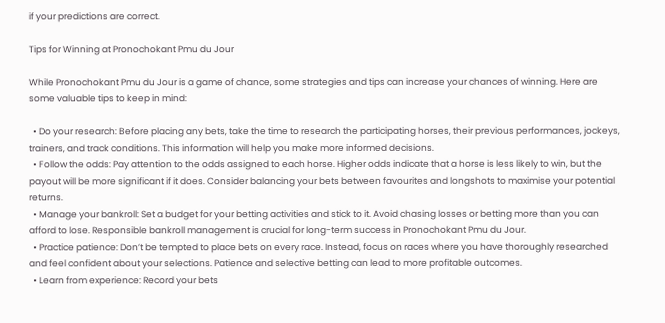if your predictions are correct.

Tips for Winning at Pronochokant Pmu du Jour

While Pronochokant Pmu du Jour is a game of chance, some strategies and tips can increase your chances of winning. Here are some valuable tips to keep in mind:

  • Do your research: Before placing any bets, take the time to research the participating horses, their previous performances, jockeys, trainers, and track conditions. This information will help you make more informed decisions.
  • Follow the odds: Pay attention to the odds assigned to each horse. Higher odds indicate that a horse is less likely to win, but the payout will be more significant if it does. Consider balancing your bets between favourites and longshots to maximise your potential returns.
  • Manage your bankroll: Set a budget for your betting activities and stick to it. Avoid chasing losses or betting more than you can afford to lose. Responsible bankroll management is crucial for long-term success in Pronochokant Pmu du Jour.
  • Practice patience: Don’t be tempted to place bets on every race. Instead, focus on races where you have thoroughly researched and feel confident about your selections. Patience and selective betting can lead to more profitable outcomes.
  • Learn from experience: Record your bets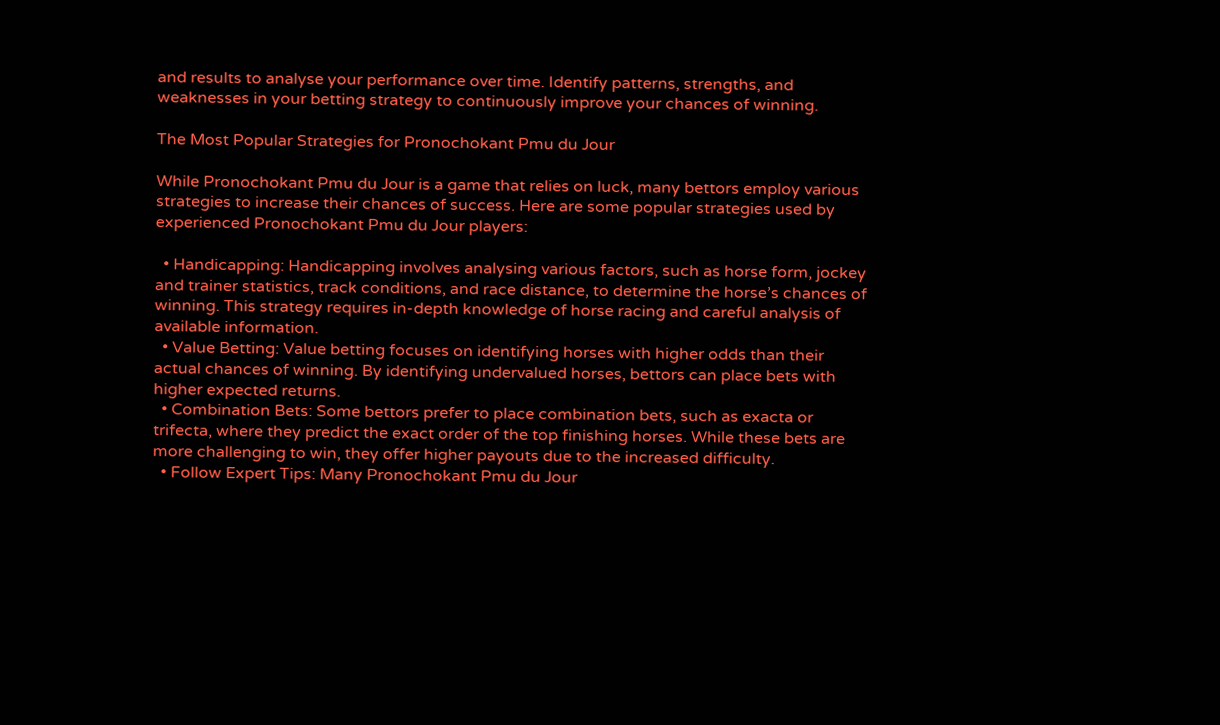and results to analyse your performance over time. Identify patterns, strengths, and weaknesses in your betting strategy to continuously improve your chances of winning.

The Most Popular Strategies for Pronochokant Pmu du Jour

While Pronochokant Pmu du Jour is a game that relies on luck, many bettors employ various strategies to increase their chances of success. Here are some popular strategies used by experienced Pronochokant Pmu du Jour players:

  • Handicapping: Handicapping involves analysing various factors, such as horse form, jockey and trainer statistics, track conditions, and race distance, to determine the horse’s chances of winning. This strategy requires in-depth knowledge of horse racing and careful analysis of available information.
  • Value Betting: Value betting focuses on identifying horses with higher odds than their actual chances of winning. By identifying undervalued horses, bettors can place bets with higher expected returns.
  • Combination Bets: Some bettors prefer to place combination bets, such as exacta or trifecta, where they predict the exact order of the top finishing horses. While these bets are more challenging to win, they offer higher payouts due to the increased difficulty.
  • Follow Expert Tips: Many Pronochokant Pmu du Jour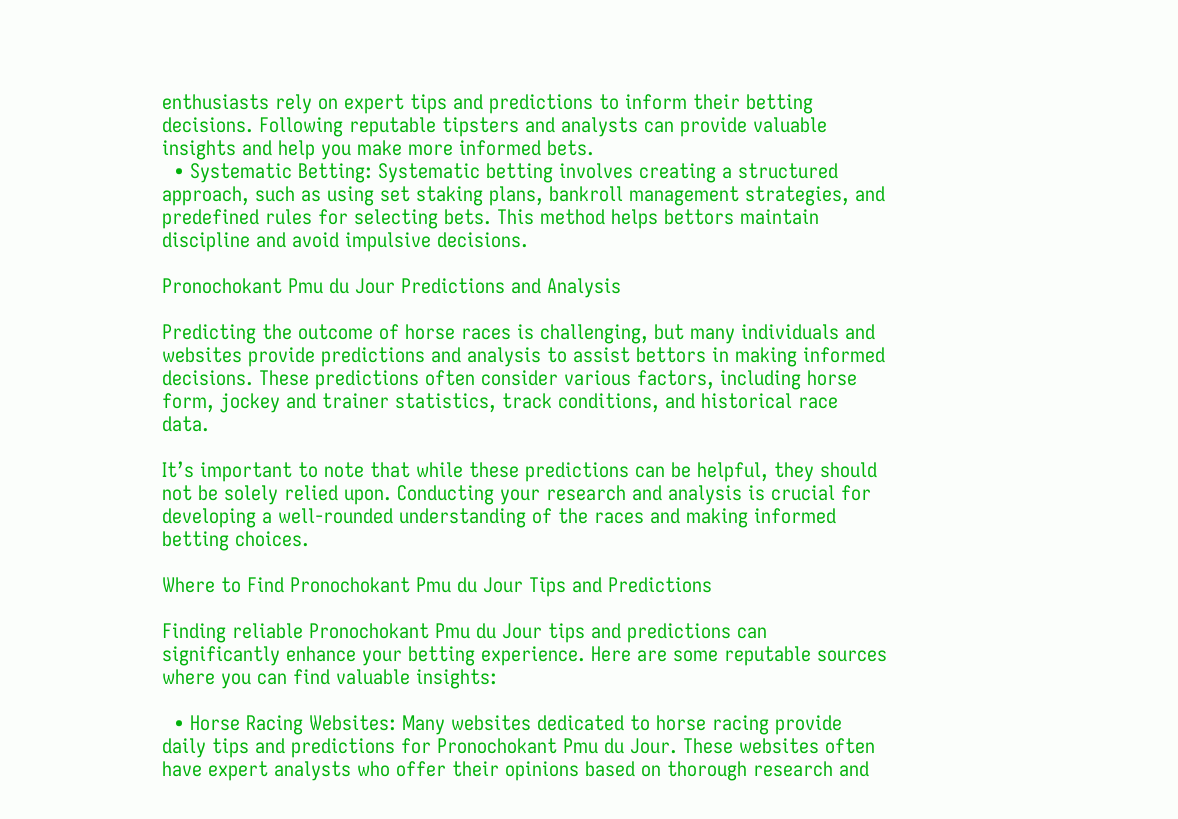enthusiasts rely on expert tips and predictions to inform their betting decisions. Following reputable tipsters and analysts can provide valuable insights and help you make more informed bets.
  • Systematic Betting: Systematic betting involves creating a structured approach, such as using set staking plans, bankroll management strategies, and predefined rules for selecting bets. This method helps bettors maintain discipline and avoid impulsive decisions.

Pronochokant Pmu du Jour Predictions and Analysis

Predicting the outcome of horse races is challenging, but many individuals and websites provide predictions and analysis to assist bettors in making informed decisions. These predictions often consider various factors, including horse form, jockey and trainer statistics, track conditions, and historical race data.

It’s important to note that while these predictions can be helpful, they should not be solely relied upon. Conducting your research and analysis is crucial for developing a well-rounded understanding of the races and making informed betting choices.

Where to Find Pronochokant Pmu du Jour Tips and Predictions

Finding reliable Pronochokant Pmu du Jour tips and predictions can significantly enhance your betting experience. Here are some reputable sources where you can find valuable insights:

  • Horse Racing Websites: Many websites dedicated to horse racing provide daily tips and predictions for Pronochokant Pmu du Jour. These websites often have expert analysts who offer their opinions based on thorough research and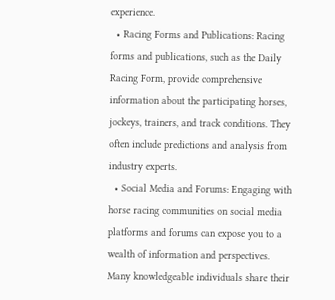experience.
  • Racing Forms and Publications: Racing forms and publications, such as the Daily Racing Form, provide comprehensive information about the participating horses, jockeys, trainers, and track conditions. They often include predictions and analysis from industry experts.
  • Social Media and Forums: Engaging with horse racing communities on social media platforms and forums can expose you to a wealth of information and perspectives. Many knowledgeable individuals share their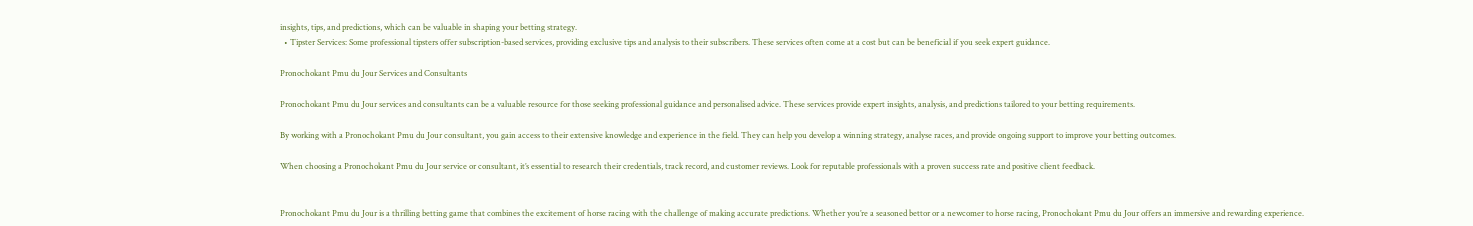insights, tips, and predictions, which can be valuable in shaping your betting strategy.
  • Tipster Services: Some professional tipsters offer subscription-based services, providing exclusive tips and analysis to their subscribers. These services often come at a cost but can be beneficial if you seek expert guidance.

Pronochokant Pmu du Jour Services and Consultants

Pronochokant Pmu du Jour services and consultants can be a valuable resource for those seeking professional guidance and personalised advice. These services provide expert insights, analysis, and predictions tailored to your betting requirements.

By working with a Pronochokant Pmu du Jour consultant, you gain access to their extensive knowledge and experience in the field. They can help you develop a winning strategy, analyse races, and provide ongoing support to improve your betting outcomes.

When choosing a Pronochokant Pmu du Jour service or consultant, it’s essential to research their credentials, track record, and customer reviews. Look for reputable professionals with a proven success rate and positive client feedback.


Pronochokant Pmu du Jour is a thrilling betting game that combines the excitement of horse racing with the challenge of making accurate predictions. Whether you’re a seasoned bettor or a newcomer to horse racing, Pronochokant Pmu du Jour offers an immersive and rewarding experience.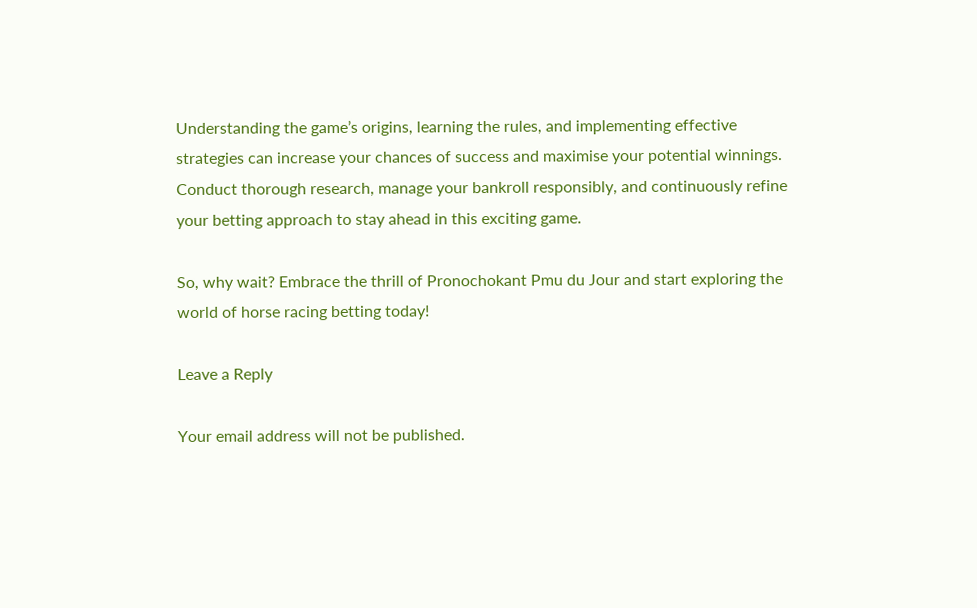Understanding the game’s origins, learning the rules, and implementing effective strategies can increase your chances of success and maximise your potential winnings. Conduct thorough research, manage your bankroll responsibly, and continuously refine your betting approach to stay ahead in this exciting game.

So, why wait? Embrace the thrill of Pronochokant Pmu du Jour and start exploring the world of horse racing betting today!

Leave a Reply

Your email address will not be published.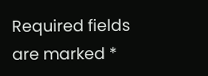Required fields are marked *